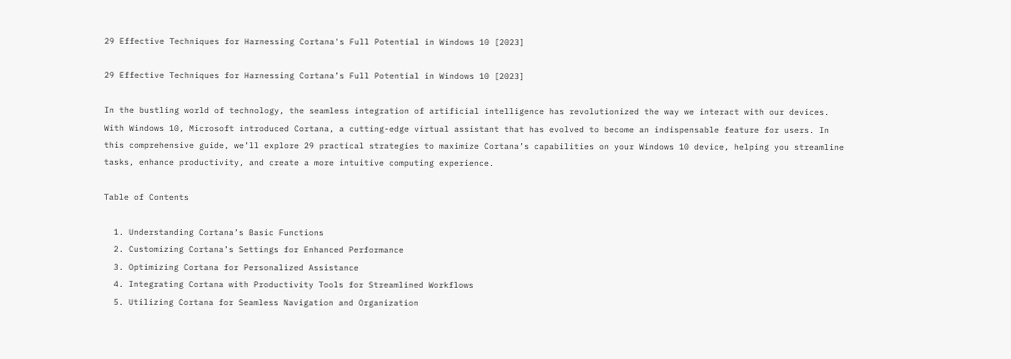29 Effective Techniques for Harnessing Cortana's Full Potential in Windows 10 [2023]

29 Effective Techniques for Harnessing Cortana’s Full Potential in Windows 10 [2023]

In the bustling world of technology, the seamless integration of artificial intelligence has revolutionized the way we interact with our devices. With Windows 10, Microsoft introduced Cortana, a cutting-edge virtual assistant that has evolved to become an indispensable feature for users. In this comprehensive guide, we’ll explore 29 practical strategies to maximize Cortana’s capabilities on your Windows 10 device, helping you streamline tasks, enhance productivity, and create a more intuitive computing experience.

Table of Contents

  1. Understanding Cortana’s Basic Functions
  2. Customizing Cortana’s Settings for Enhanced Performance
  3. Optimizing Cortana for Personalized Assistance
  4. Integrating Cortana with Productivity Tools for Streamlined Workflows
  5. Utilizing Cortana for Seamless Navigation and Organization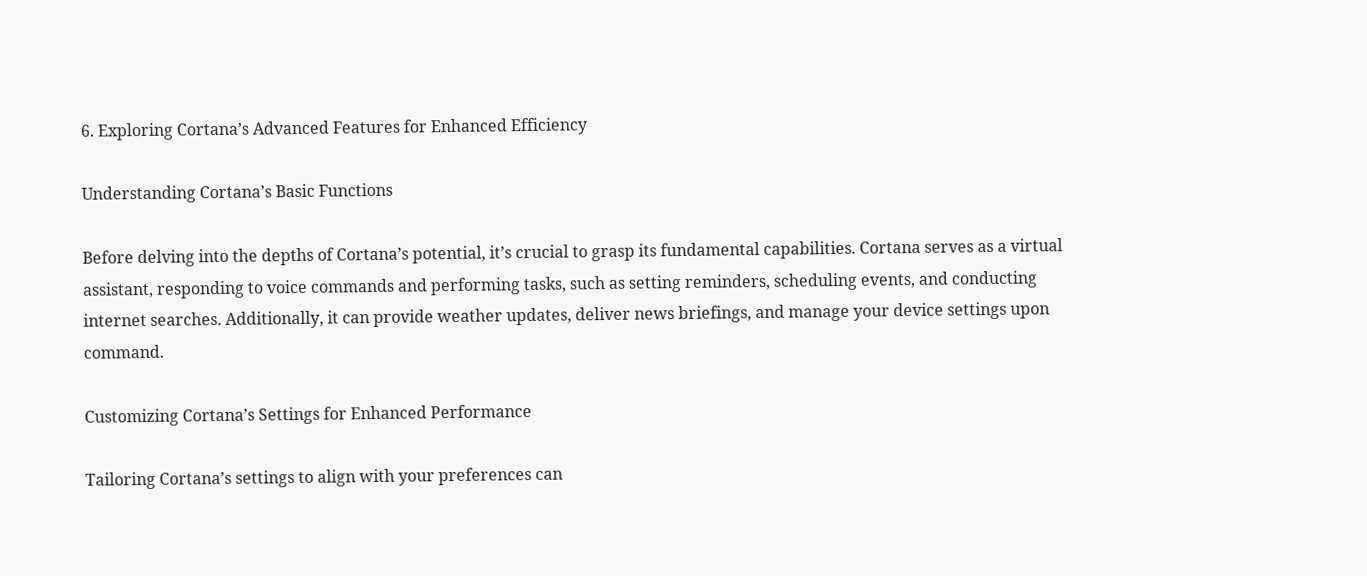6. Exploring Cortana’s Advanced Features for Enhanced Efficiency

Understanding Cortana’s Basic Functions

Before delving into the depths of Cortana’s potential, it’s crucial to grasp its fundamental capabilities. Cortana serves as a virtual assistant, responding to voice commands and performing tasks, such as setting reminders, scheduling events, and conducting internet searches. Additionally, it can provide weather updates, deliver news briefings, and manage your device settings upon command.

Customizing Cortana’s Settings for Enhanced Performance

Tailoring Cortana’s settings to align with your preferences can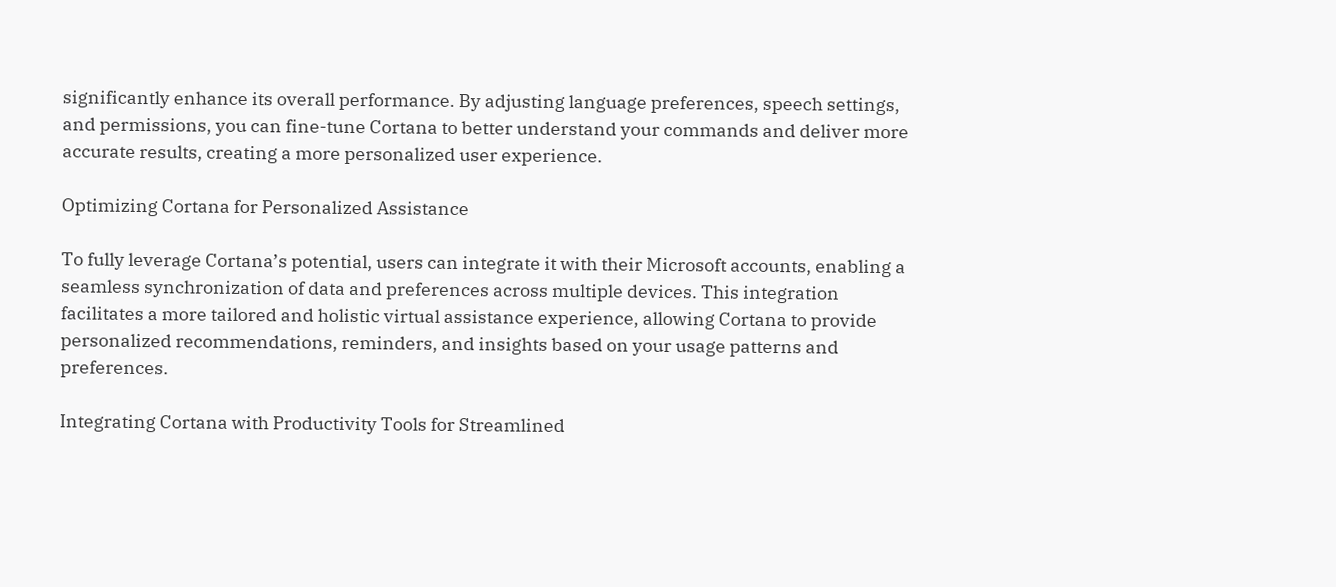significantly enhance its overall performance. By adjusting language preferences, speech settings, and permissions, you can fine-tune Cortana to better understand your commands and deliver more accurate results, creating a more personalized user experience.

Optimizing Cortana for Personalized Assistance

To fully leverage Cortana’s potential, users can integrate it with their Microsoft accounts, enabling a seamless synchronization of data and preferences across multiple devices. This integration facilitates a more tailored and holistic virtual assistance experience, allowing Cortana to provide personalized recommendations, reminders, and insights based on your usage patterns and preferences.

Integrating Cortana with Productivity Tools for Streamlined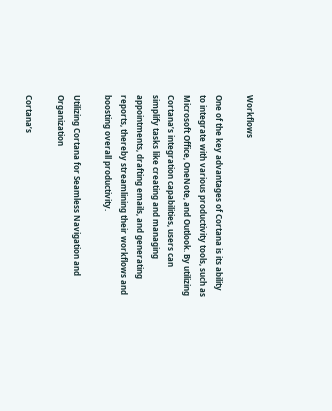Workflows

One of the key advantages of Cortana is its ability to integrate with various productivity tools, such as Microsoft Office, OneNote, and Outlook. By utilizing Cortana’s integration capabilities, users can simplify tasks like creating and managing appointments, drafting emails, and generating reports, thereby streamlining their workflows and boosting overall productivity.

Utilizing Cortana for Seamless Navigation and Organization

Cortana’s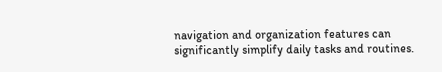navigation and organization features can significantly simplify daily tasks and routines.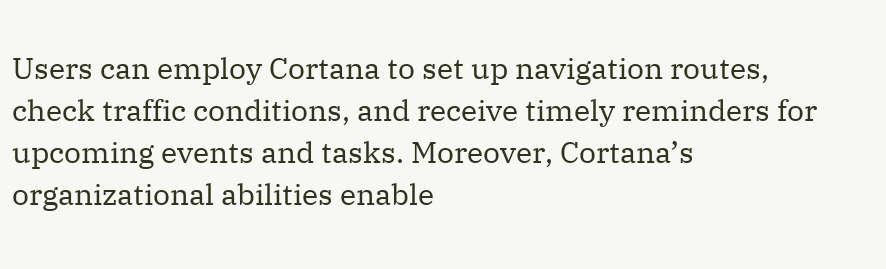Users can employ Cortana to set up navigation routes, check traffic conditions, and receive timely reminders for upcoming events and tasks. Moreover, Cortana’s organizational abilities enable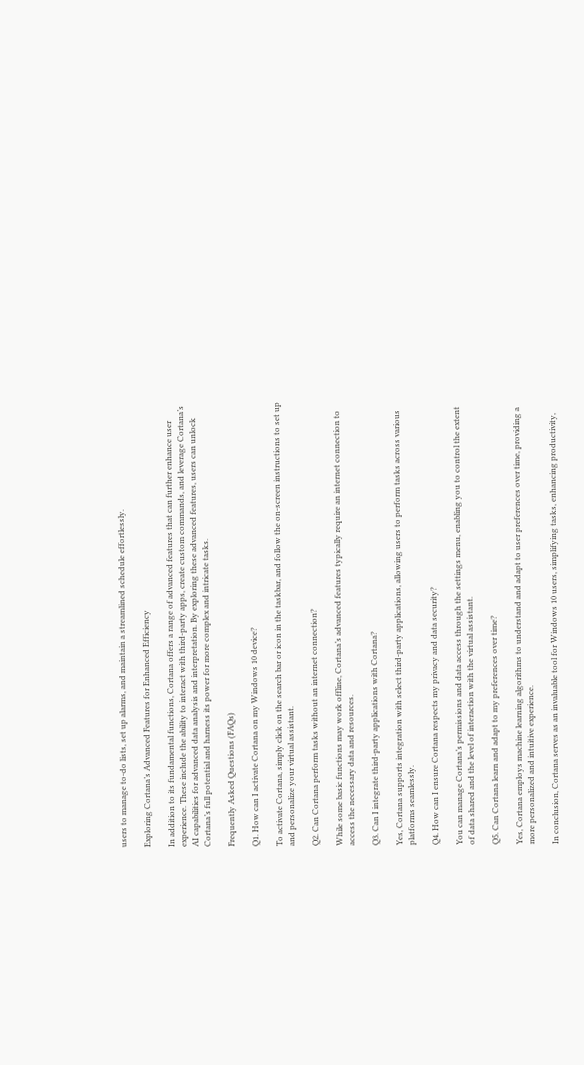users to manage to-do lists, set up alarms, and maintain a streamlined schedule effortlessly.

Exploring Cortana’s Advanced Features for Enhanced Efficiency

In addition to its fundamental functions, Cortana offers a range of advanced features that can further enhance user experience. These include the ability to interact with third-party apps, create custom commands, and leverage Cortana’s AI capabilities for advanced data analysis and interpretation. By exploring these advanced features, users can unlock Cortana’s full potential and harness its power for more complex and intricate tasks.

Frequently Asked Questions (FAQs)

Q1. How can I activate Cortana on my Windows 10 device?

To activate Cortana, simply click on the search bar or icon in the taskbar, and follow the on-screen instructions to set up and personalize your virtual assistant.

Q2. Can Cortana perform tasks without an internet connection?

While some basic functions may work offline, Cortana’s advanced features typically require an internet connection to access the necessary data and resources.

Q3. Can I integrate third-party applications with Cortana?

Yes, Cortana supports integration with select third-party applications, allowing users to perform tasks across various platforms seamlessly.

Q4. How can I ensure Cortana respects my privacy and data security?

You can manage Cortana’s permissions and data access through the settings menu, enabling you to control the extent of data shared and the level of interaction with the virtual assistant.

Q5. Can Cortana learn and adapt to my preferences over time?

Yes, Cortana employs machine learning algorithms to understand and adapt to user preferences over time, providing a more personalized and intuitive experience.

In conclusion, Cortana serves as an invaluable tool for Windows 10 users, simplifying tasks, enhancing productivity,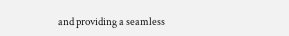and providing a seamless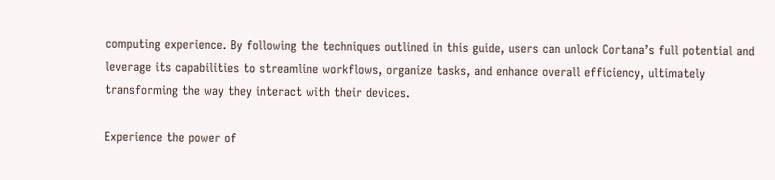computing experience. By following the techniques outlined in this guide, users can unlock Cortana’s full potential and leverage its capabilities to streamline workflows, organize tasks, and enhance overall efficiency, ultimately transforming the way they interact with their devices.

Experience the power of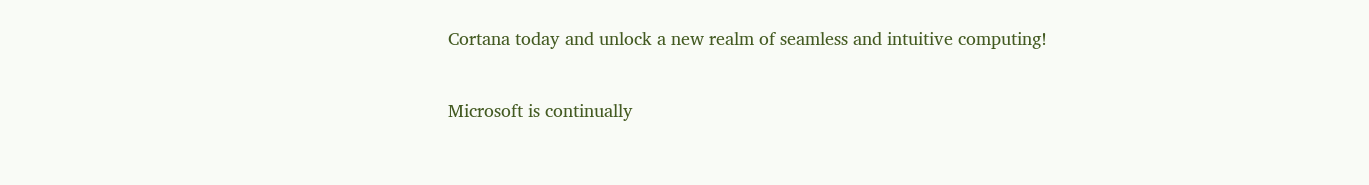Cortana today and unlock a new realm of seamless and intuitive computing!

Microsoft is continually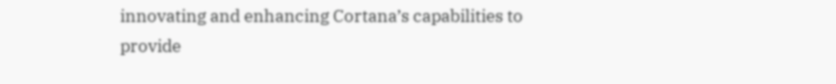innovating and enhancing Cortana’s capabilities to provide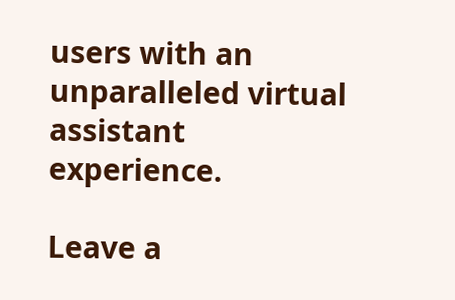users with an unparalleled virtual assistant experience.

Leave a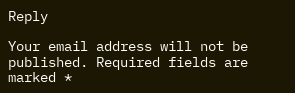Reply

Your email address will not be published. Required fields are marked *